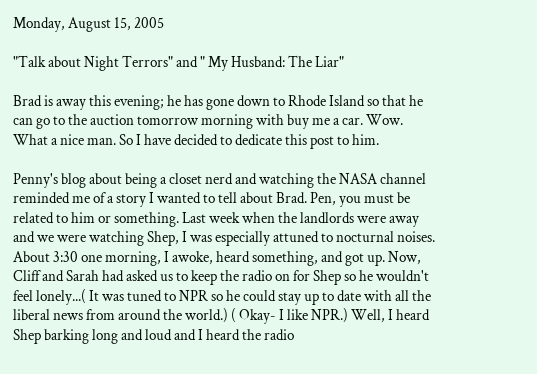Monday, August 15, 2005

"Talk about Night Terrors" and " My Husband: The Liar"

Brad is away this evening; he has gone down to Rhode Island so that he can go to the auction tomorrow morning with buy me a car. Wow. What a nice man. So I have decided to dedicate this post to him.

Penny's blog about being a closet nerd and watching the NASA channel reminded me of a story I wanted to tell about Brad. Pen, you must be related to him or something. Last week when the landlords were away and we were watching Shep, I was especially attuned to nocturnal noises. About 3:30 one morning, I awoke, heard something, and got up. Now, Cliff and Sarah had asked us to keep the radio on for Shep so he wouldn't feel lonely...( It was tuned to NPR so he could stay up to date with all the liberal news from around the world.) ( Okay- I like NPR.) Well, I heard Shep barking long and loud and I heard the radio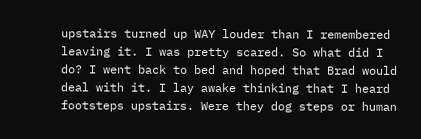upstairs turned up WAY louder than I remembered leaving it. I was pretty scared. So what did I do? I went back to bed and hoped that Brad would deal with it. I lay awake thinking that I heard footsteps upstairs. Were they dog steps or human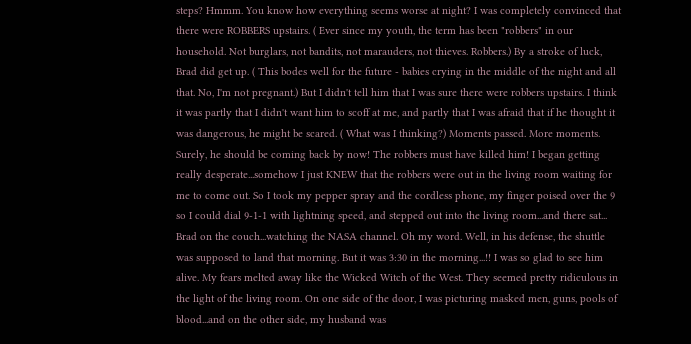steps? Hmmm. You know how everything seems worse at night? I was completely convinced that there were ROBBERS upstairs. ( Ever since my youth, the term has been "robbers" in our household. Not burglars, not bandits, not marauders, not thieves. Robbers.) By a stroke of luck, Brad did get up. ( This bodes well for the future - babies crying in the middle of the night and all that. No, I'm not pregnant.) But I didn't tell him that I was sure there were robbers upstairs. I think it was partly that I didn't want him to scoff at me, and partly that I was afraid that if he thought it was dangerous, he might be scared. ( What was I thinking?) Moments passed. More moments. Surely, he should be coming back by now! The robbers must have killed him! I began getting really desperate...somehow I just KNEW that the robbers were out in the living room waiting for me to come out. So I took my pepper spray and the cordless phone, my finger poised over the 9 so I could dial 9-1-1 with lightning speed, and stepped out into the living room...and there sat... Brad on the couch...watching the NASA channel. Oh my word. Well, in his defense, the shuttle was supposed to land that morning. But it was 3:30 in the morning...!! I was so glad to see him alive. My fears melted away like the Wicked Witch of the West. They seemed pretty ridiculous in the light of the living room. On one side of the door, I was picturing masked men, guns, pools of blood...and on the other side, my husband was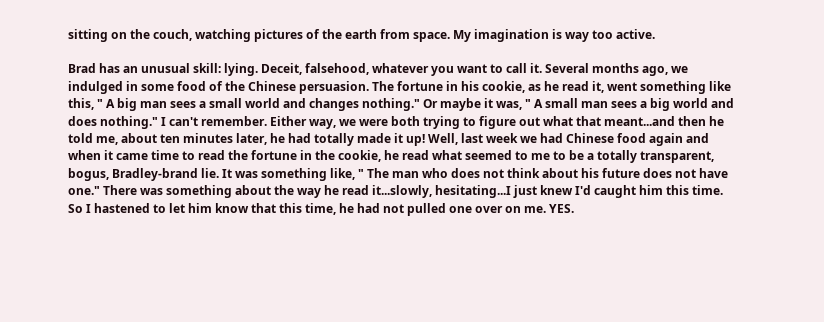sitting on the couch, watching pictures of the earth from space. My imagination is way too active.

Brad has an unusual skill: lying. Deceit, falsehood, whatever you want to call it. Several months ago, we indulged in some food of the Chinese persuasion. The fortune in his cookie, as he read it, went something like this, " A big man sees a small world and changes nothing." Or maybe it was, " A small man sees a big world and does nothing." I can't remember. Either way, we were both trying to figure out what that meant...and then he told me, about ten minutes later, he had totally made it up! Well, last week we had Chinese food again and when it came time to read the fortune in the cookie, he read what seemed to me to be a totally transparent, bogus, Bradley-brand lie. It was something like, " The man who does not think about his future does not have one." There was something about the way he read it...slowly, hesitating...I just knew I'd caught him this time. So I hastened to let him know that this time, he had not pulled one over on me. YES.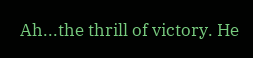Ah...the thrill of victory. He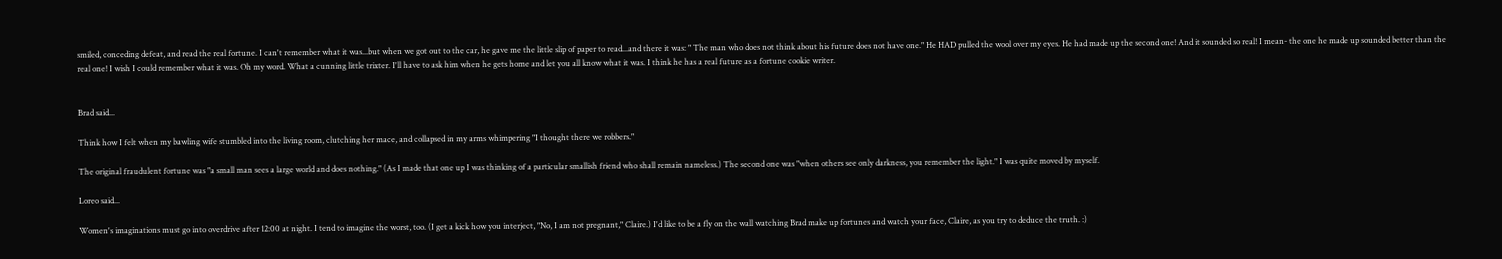smiled, conceding defeat, and read the real fortune. I can't remember what it was...but when we got out to the car, he gave me the little slip of paper to read...and there it was: " The man who does not think about his future does not have one." He HAD pulled the wool over my eyes. He had made up the second one! And it sounded so real! I mean- the one he made up sounded better than the real one! I wish I could remember what it was. Oh my word. What a cunning little trixter. I'll have to ask him when he gets home and let you all know what it was. I think he has a real future as a fortune cookie writer.


Brad said...

Think how I felt when my bawling wife stumbled into the living room, clutching her mace, and collapsed in my arms whimpering "I thought there we robbers."

The original fraudulent fortune was "a small man sees a large world and does nothing." (As I made that one up I was thinking of a particular smallish friend who shall remain nameless.) The second one was "when others see only darkness, you remember the light." I was quite moved by myself.

Loreo said...

Women's imaginations must go into overdrive after 12:00 at night. I tend to imagine the worst, too. (I get a kick how you interject, "No, I am not pregnant," Claire.) I'd like to be a fly on the wall watching Brad make up fortunes and watch your face, Claire, as you try to deduce the truth. :)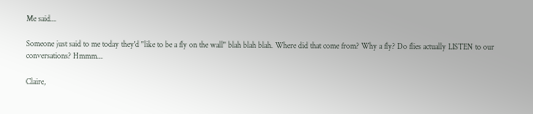Me said...

Someone just said to me today they'd "like to be a fly on the wall" blah blah blah. Where did that come from? Why a fly? Do flies actually LISTEN to our conversations? Hmmm...

Claire,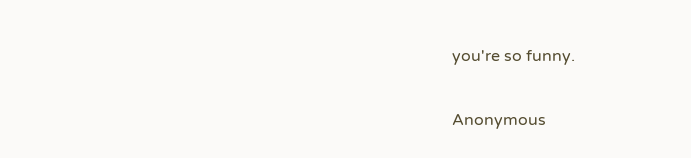you're so funny.

Anonymous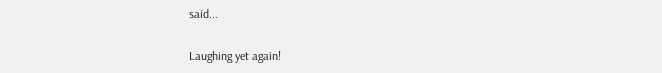said...

Laughing yet again!